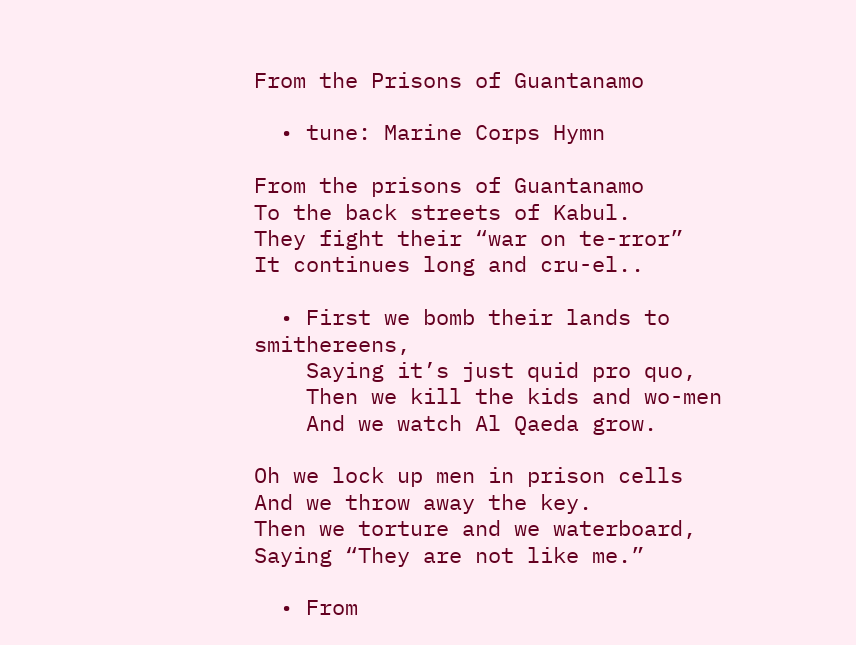From the Prisons of Guantanamo

  • tune: Marine Corps Hymn

From the prisons of Guantanamo
To the back streets of Kabul.
They fight their “war on te-rror”
It continues long and cru-el..

  • First we bomb their lands to smithereens,
    Saying it’s just quid pro quo,
    Then we kill the kids and wo-men
    And we watch Al Qaeda grow.

Oh we lock up men in prison cells
And we throw away the key.
Then we torture and we waterboard,
Saying “They are not like me.”

  • From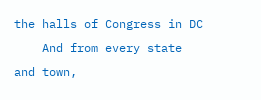the halls of Congress in DC
    And from every state and town,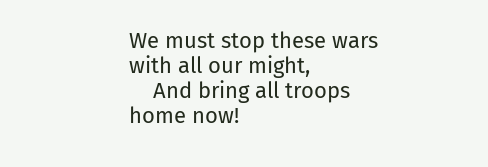We must stop these wars with all our might,
    And bring all troops home now!